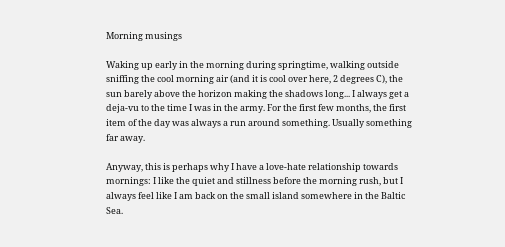Morning musings

Waking up early in the morning during springtime, walking outside sniffing the cool morning air (and it is cool over here, 2 degrees C), the sun barely above the horizon making the shadows long... I always get a deja-vu to the time I was in the army. For the first few months, the first item of the day was always a run around something. Usually something far away.

Anyway, this is perhaps why I have a love-hate relationship towards mornings: I like the quiet and stillness before the morning rush, but I always feel like I am back on the small island somewhere in the Baltic Sea.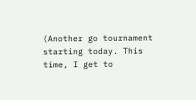(Another go tournament starting today. This time, I get to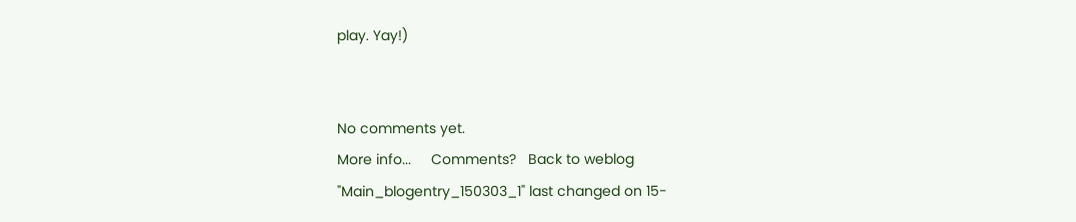play. Yay!)


No comments yet.
More info...     Comments?   Back to weblog
"Main_blogentry_150303_1" last changed on 15-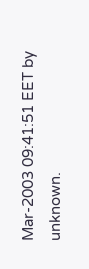Mar-2003 09:41:51 EET by unknown.